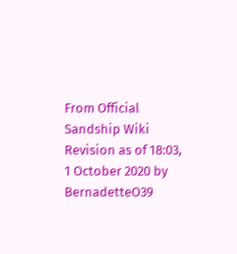From Official Sandship Wiki
Revision as of 18:03, 1 October 2020 by BernadetteO39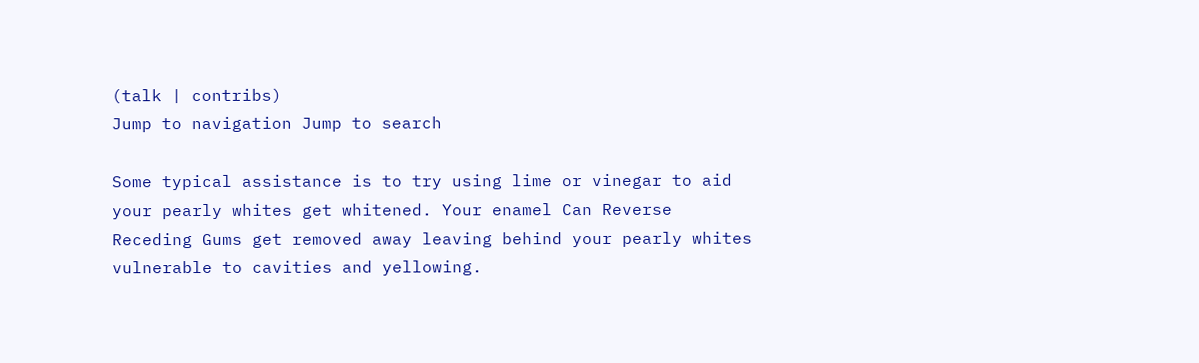(talk | contribs)
Jump to navigation Jump to search

Some typical assistance is to try using lime or vinegar to aid your pearly whites get whitened. Your enamel Can Reverse Receding Gums get removed away leaving behind your pearly whites vulnerable to cavities and yellowing.